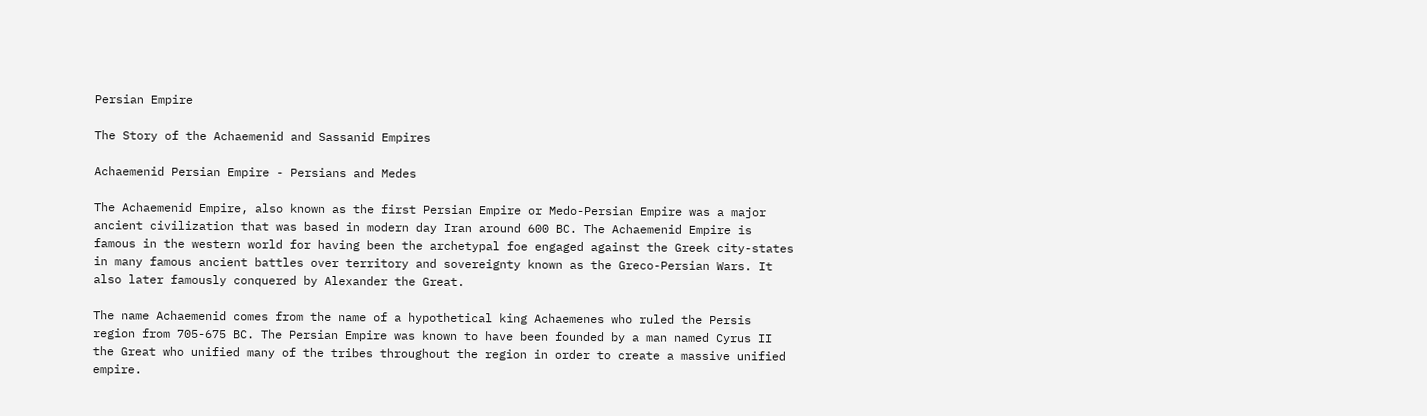Persian Empire

The Story of the Achaemenid and Sassanid Empires

Achaemenid Persian Empire - Persians and Medes

The Achaemenid Empire, also known as the first Persian Empire or Medo-Persian Empire was a major ancient civilization that was based in modern day Iran around 600 BC. The Achaemenid Empire is famous in the western world for having been the archetypal foe engaged against the Greek city-states in many famous ancient battles over territory and sovereignty known as the Greco-Persian Wars. It also later famously conquered by Alexander the Great.

The name Achaemenid comes from the name of a hypothetical king Achaemenes who ruled the Persis region from 705-675 BC. The Persian Empire was known to have been founded by a man named Cyrus II the Great who unified many of the tribes throughout the region in order to create a massive unified empire.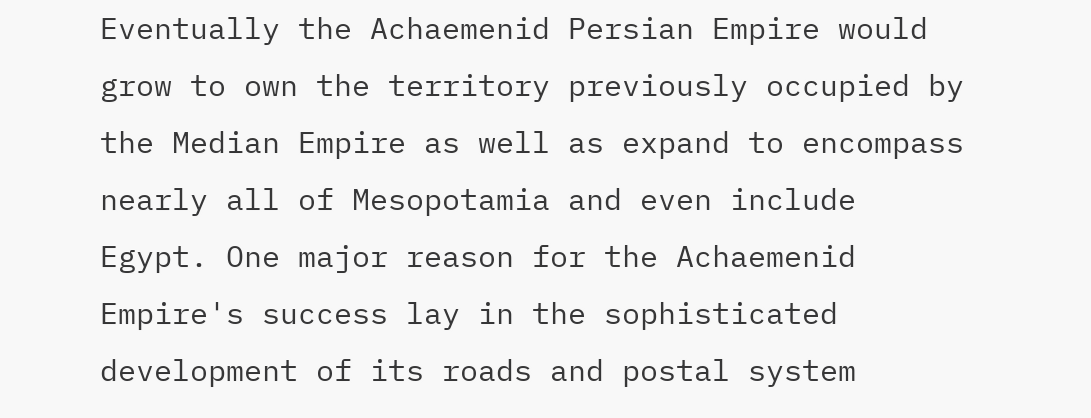Eventually the Achaemenid Persian Empire would grow to own the territory previously occupied by the Median Empire as well as expand to encompass nearly all of Mesopotamia and even include Egypt. One major reason for the Achaemenid Empire's success lay in the sophisticated development of its roads and postal system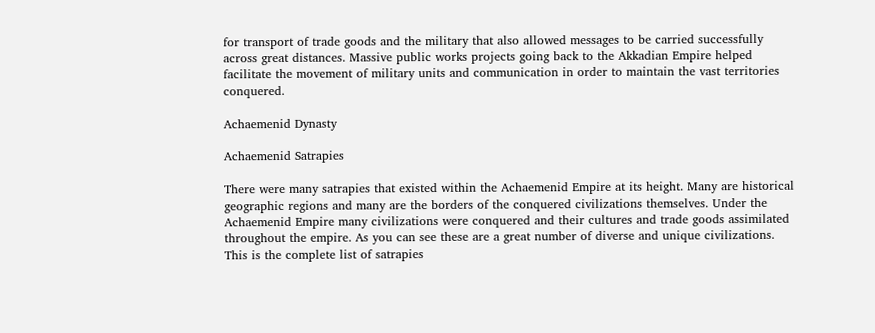for transport of trade goods and the military that also allowed messages to be carried successfully across great distances. Massive public works projects going back to the Akkadian Empire helped facilitate the movement of military units and communication in order to maintain the vast territories conquered.

Achaemenid Dynasty

Achaemenid Satrapies

There were many satrapies that existed within the Achaemenid Empire at its height. Many are historical geographic regions and many are the borders of the conquered civilizations themselves. Under the Achaemenid Empire many civilizations were conquered and their cultures and trade goods assimilated throughout the empire. As you can see these are a great number of diverse and unique civilizations. This is the complete list of satrapies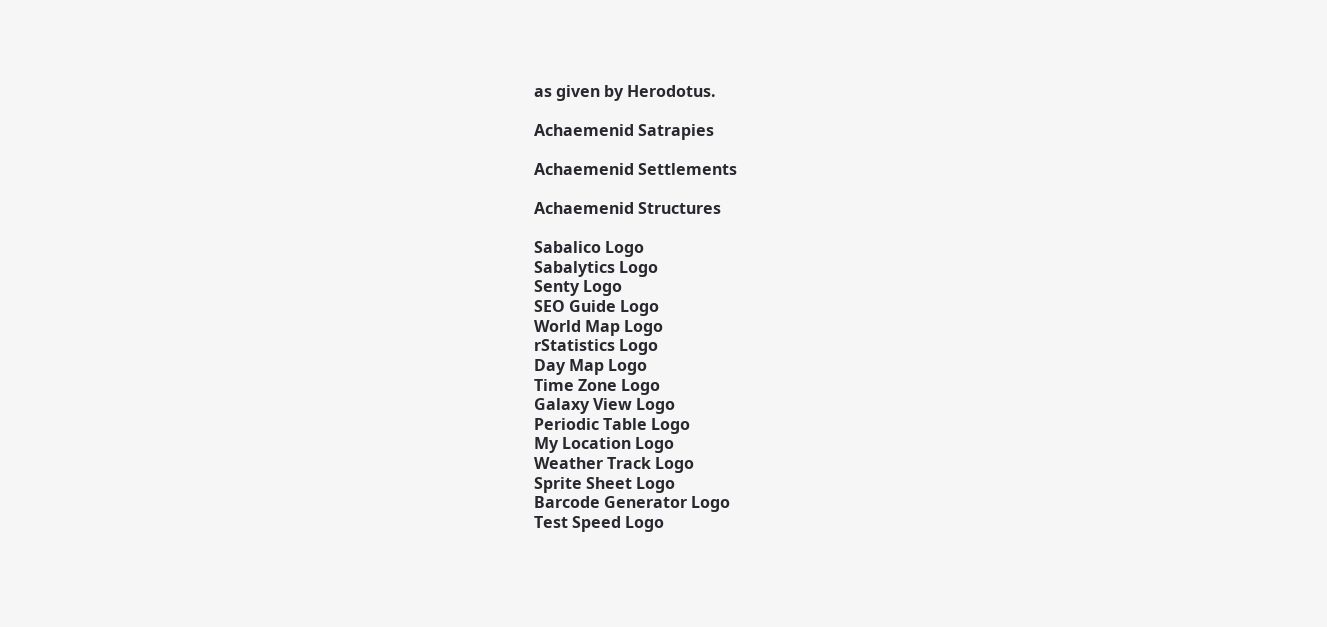as given by Herodotus.

Achaemenid Satrapies

Achaemenid Settlements

Achaemenid Structures

Sabalico Logo
Sabalytics Logo
Senty Logo
SEO Guide Logo
World Map Logo
rStatistics Logo
Day Map Logo
Time Zone Logo
Galaxy View Logo
Periodic Table Logo
My Location Logo
Weather Track Logo
Sprite Sheet Logo
Barcode Generator Logo
Test Speed Logo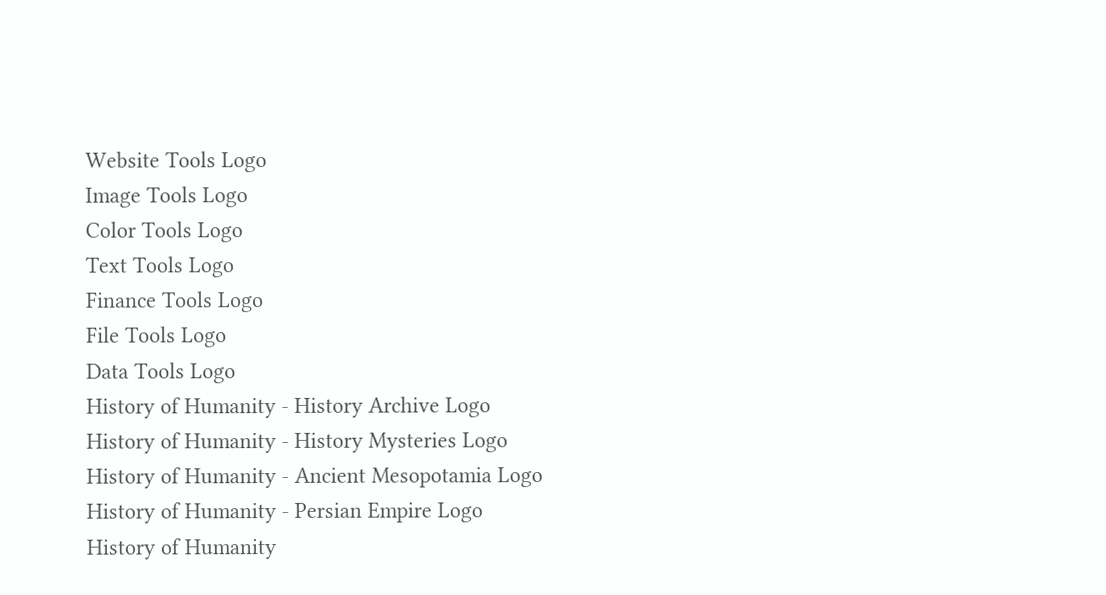Website Tools Logo
Image Tools Logo
Color Tools Logo
Text Tools Logo
Finance Tools Logo
File Tools Logo
Data Tools Logo
History of Humanity - History Archive Logo
History of Humanity - History Mysteries Logo
History of Humanity - Ancient Mesopotamia Logo
History of Humanity - Persian Empire Logo
History of Humanity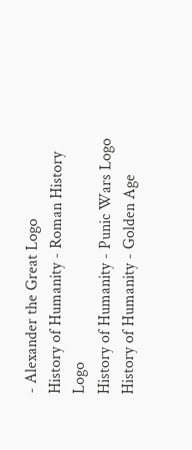- Alexander the Great Logo
History of Humanity - Roman History Logo
History of Humanity - Punic Wars Logo
History of Humanity - Golden Age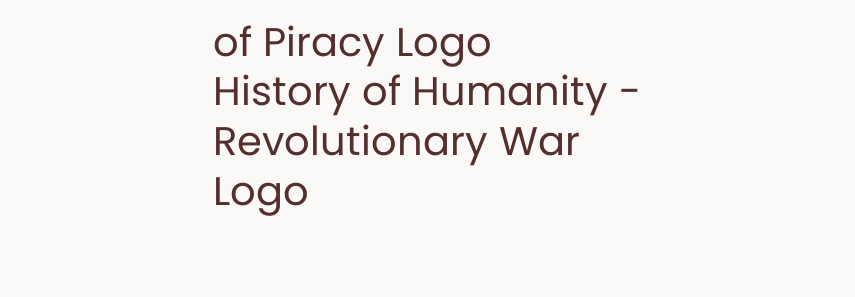of Piracy Logo
History of Humanity - Revolutionary War Logo